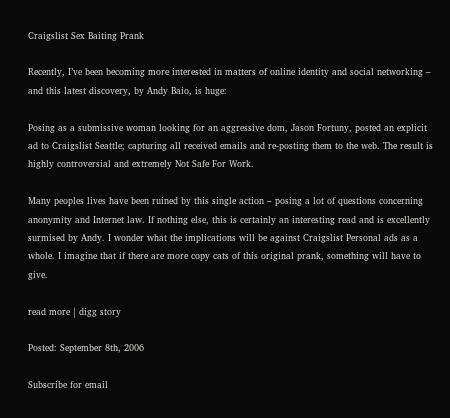Craigslist Sex Baiting Prank

Recently, I’ve been becoming more interested in matters of online identity and social networking – and this latest discovery, by Andy Baio, is huge:

Posing as a submissive woman looking for an aggressive dom, Jason Fortuny, posted an explicit ad to Craigslist Seattle; capturing all received emails and re-posting them to the web. The result is highly controversial and extremely Not Safe For Work.

Many peoples lives have been ruined by this single action – posing a lot of questions concerning anonymity and Internet law. If nothing else, this is certainly an interesting read and is excellently surmised by Andy. I wonder what the implications will be against Craigslist Personal ads as a whole. I imagine that if there are more copy cats of this original prank, something will have to give.

read more | digg story

Posted: September 8th, 2006

Subscribe for email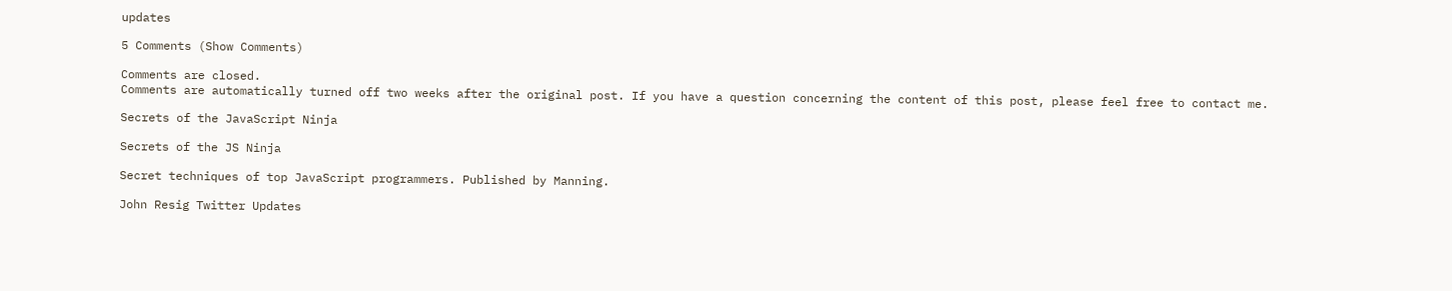updates

5 Comments (Show Comments)

Comments are closed.
Comments are automatically turned off two weeks after the original post. If you have a question concerning the content of this post, please feel free to contact me.

Secrets of the JavaScript Ninja

Secrets of the JS Ninja

Secret techniques of top JavaScript programmers. Published by Manning.

John Resig Twitter Updates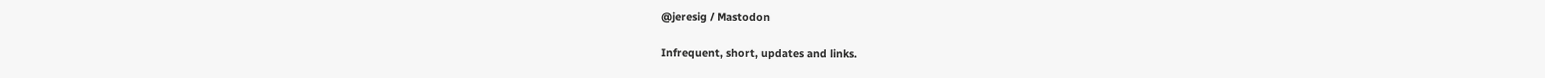@jeresig / Mastodon

Infrequent, short, updates and links.